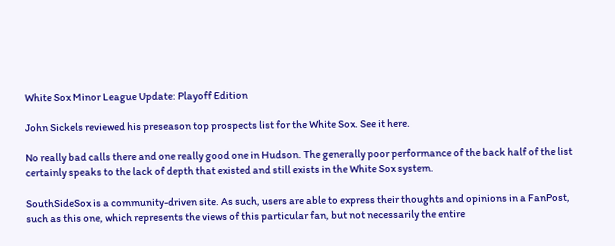White Sox Minor League Update: Playoff Edition

John Sickels reviewed his preseason top prospects list for the White Sox. See it here.

No really bad calls there and one really good one in Hudson. The generally poor performance of the back half of the list certainly speaks to the lack of depth that existed and still exists in the White Sox system.

SouthSideSox is a community-driven site. As such, users are able to express their thoughts and opinions in a FanPost, such as this one, which represents the views of this particular fan, but not necessarily the entire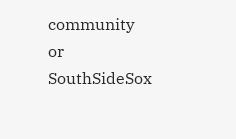community or SouthSideSox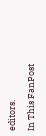editors.

In This FanPost